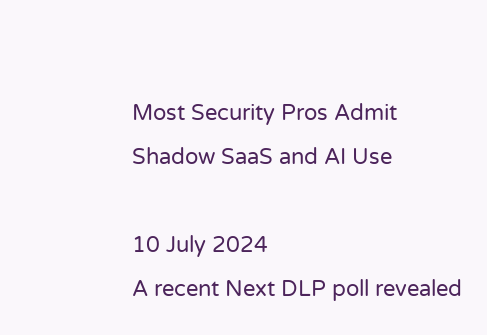Most Security Pros Admit Shadow SaaS and AI Use

10 July 2024
A recent Next DLP poll revealed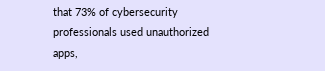that 73% of cybersecurity professionals used unauthorized apps,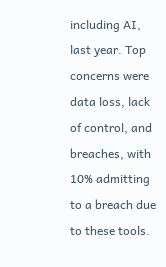including AI, last year. Top concerns were data loss, lack of control, and breaches, with 10% admitting to a breach due to these tools.